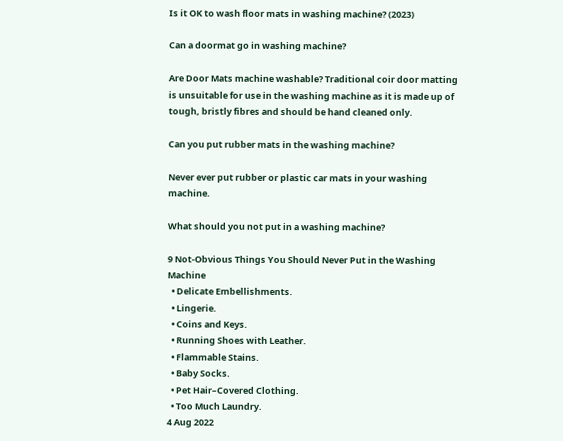Is it OK to wash floor mats in washing machine? (2023)

Can a doormat go in washing machine?

Are Door Mats machine washable? Traditional coir door matting is unsuitable for use in the washing machine as it is made up of tough, bristly fibres and should be hand cleaned only.

Can you put rubber mats in the washing machine?

Never ever put rubber or plastic car mats in your washing machine.

What should you not put in a washing machine?

9 Not-Obvious Things You Should Never Put in the Washing Machine
  • Delicate Embellishments.
  • Lingerie.
  • Coins and Keys.
  • Running Shoes with Leather.
  • Flammable Stains.
  • Baby Socks.
  • Pet Hair–Covered Clothing.
  • Too Much Laundry.
4 Aug 2022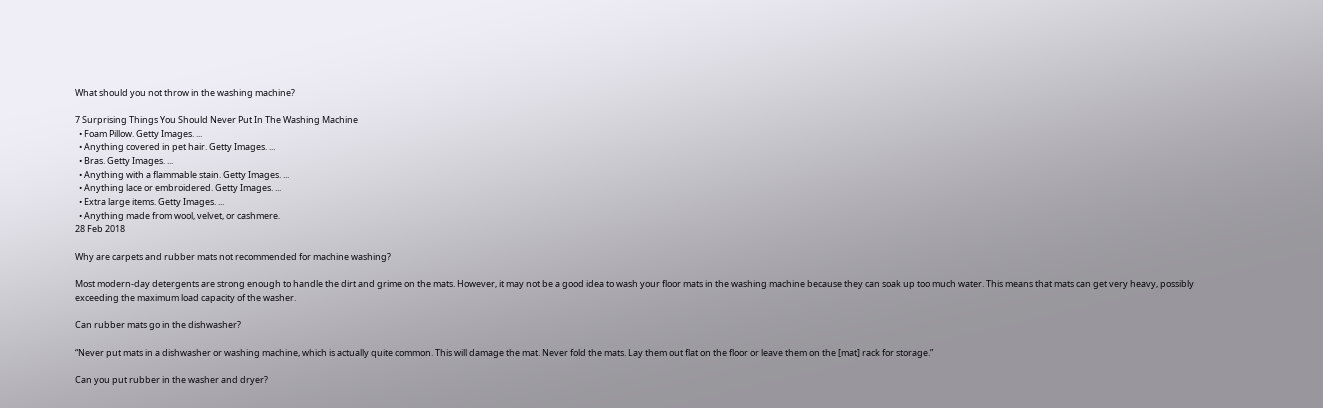What should you not throw in the washing machine?

7 Surprising Things You Should Never Put In The Washing Machine
  • Foam Pillow. Getty Images. ...
  • Anything covered in pet hair. Getty Images. ...
  • Bras. Getty Images. ...
  • Anything with a flammable stain. Getty Images. ...
  • Anything lace or embroidered. Getty Images. ...
  • Extra large items. Getty Images. ...
  • Anything made from wool, velvet, or cashmere.
28 Feb 2018

Why are carpets and rubber mats not recommended for machine washing?

Most modern-day detergents are strong enough to handle the dirt and grime on the mats. However, it may not be a good idea to wash your floor mats in the washing machine because they can soak up too much water. This means that mats can get very heavy, possibly exceeding the maximum load capacity of the washer.

Can rubber mats go in the dishwasher?

“Never put mats in a dishwasher or washing machine, which is actually quite common. This will damage the mat. Never fold the mats. Lay them out flat on the floor or leave them on the [mat] rack for storage.”

Can you put rubber in the washer and dryer?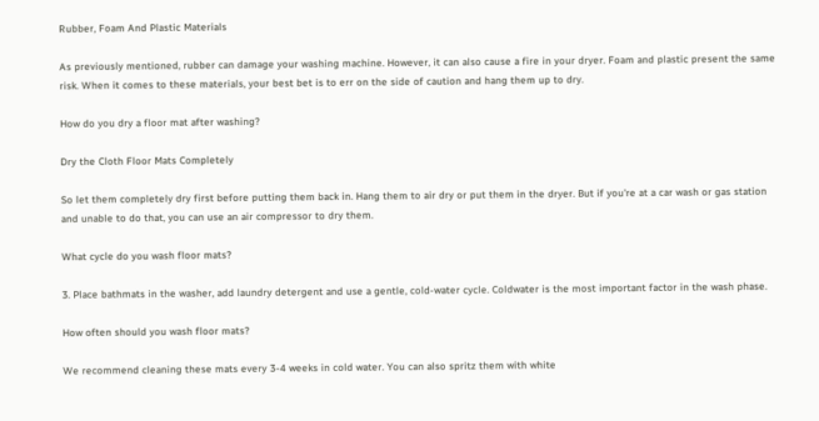Rubber, Foam And Plastic Materials

As previously mentioned, rubber can damage your washing machine. However, it can also cause a fire in your dryer. Foam and plastic present the same risk. When it comes to these materials, your best bet is to err on the side of caution and hang them up to dry.

How do you dry a floor mat after washing?

Dry the Cloth Floor Mats Completely

So let them completely dry first before putting them back in. Hang them to air dry or put them in the dryer. But if you're at a car wash or gas station and unable to do that, you can use an air compressor to dry them.

What cycle do you wash floor mats?

3. Place bathmats in the washer, add laundry detergent and use a gentle, cold-water cycle. Coldwater is the most important factor in the wash phase.

How often should you wash floor mats?

We recommend cleaning these mats every 3-4 weeks in cold water. You can also spritz them with white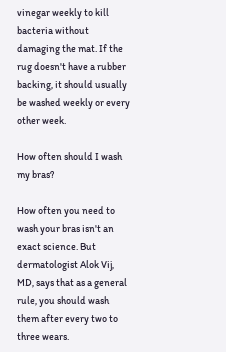vinegar weekly to kill bacteria without damaging the mat. If the rug doesn't have a rubber backing, it should usually be washed weekly or every other week.

How often should I wash my bras?

How often you need to wash your bras isn't an exact science. But dermatologist Alok Vij, MD, says that as a general rule, you should wash them after every two to three wears.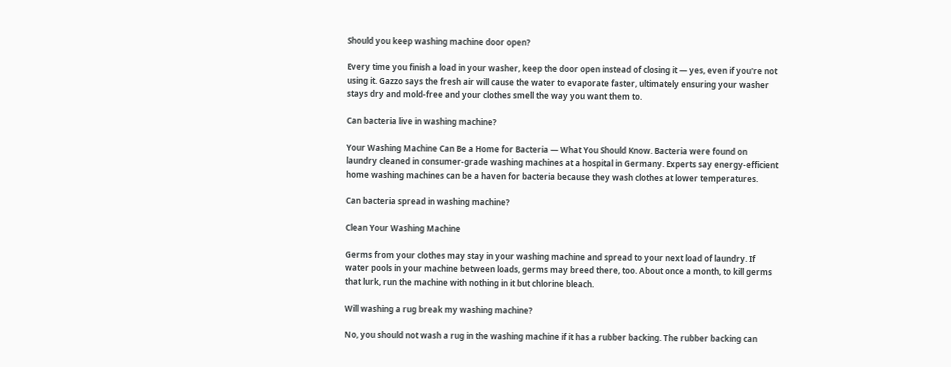Should you keep washing machine door open?

Every time you finish a load in your washer, keep the door open instead of closing it — yes, even if you're not using it. Gazzo says the fresh air will cause the water to evaporate faster, ultimately ensuring your washer stays dry and mold-free and your clothes smell the way you want them to.

Can bacteria live in washing machine?

Your Washing Machine Can Be a Home for Bacteria — What You Should Know. Bacteria were found on laundry cleaned in consumer-grade washing machines at a hospital in Germany. Experts say energy-efficient home washing machines can be a haven for bacteria because they wash clothes at lower temperatures.

Can bacteria spread in washing machine?

Clean Your Washing Machine

Germs from your clothes may stay in your washing machine and spread to your next load of laundry. If water pools in your machine between loads, germs may breed there, too. About once a month, to kill germs that lurk, run the machine with nothing in it but chlorine bleach.

Will washing a rug break my washing machine?

No, you should not wash a rug in the washing machine if it has a rubber backing. The rubber backing can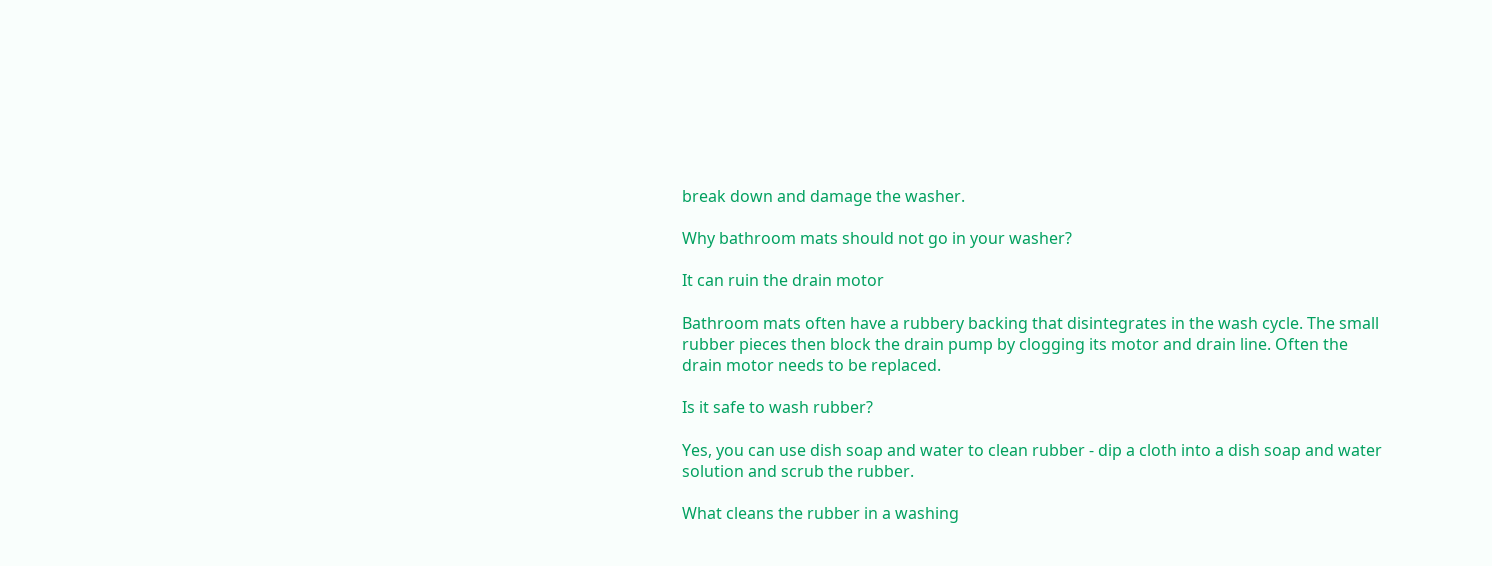break down and damage the washer.

Why bathroom mats should not go in your washer?

It can ruin the drain motor

Bathroom mats often have a rubbery backing that disintegrates in the wash cycle. The small rubber pieces then block the drain pump by clogging its motor and drain line. Often the drain motor needs to be replaced.

Is it safe to wash rubber?

Yes, you can use dish soap and water to clean rubber - dip a cloth into a dish soap and water solution and scrub the rubber.

What cleans the rubber in a washing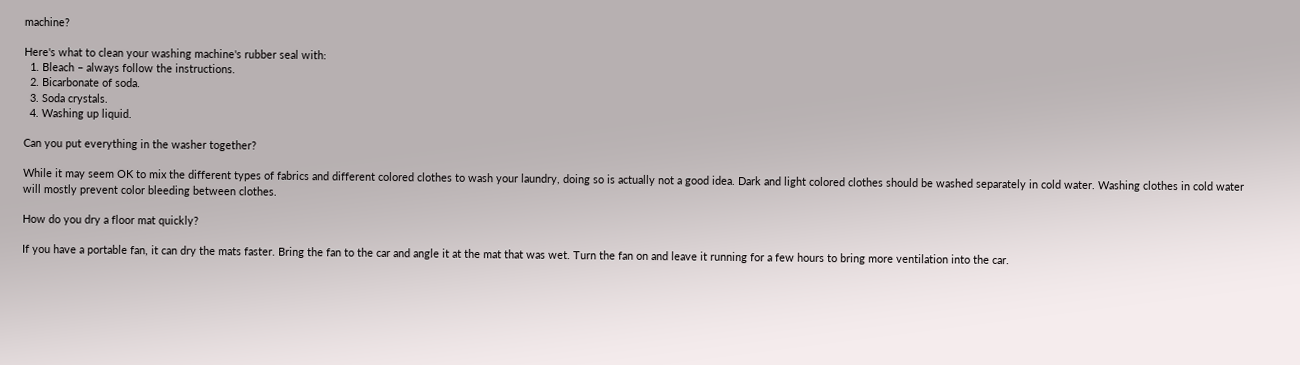machine?

Here's what to clean your washing machine's rubber seal with:
  1. Bleach – always follow the instructions.
  2. Bicarbonate of soda.
  3. Soda crystals.
  4. Washing up liquid.

Can you put everything in the washer together?

While it may seem OK to mix the different types of fabrics and different colored clothes to wash your laundry, doing so is actually not a good idea. Dark and light colored clothes should be washed separately in cold water. Washing clothes in cold water will mostly prevent color bleeding between clothes.

How do you dry a floor mat quickly?

If you have a portable fan, it can dry the mats faster. Bring the fan to the car and angle it at the mat that was wet. Turn the fan on and leave it running for a few hours to bring more ventilation into the car.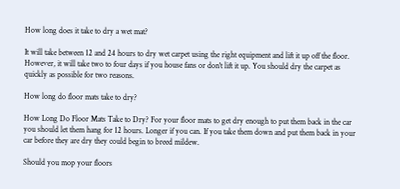How long does it take to dry a wet mat?

It will take between 12 and 24 hours to dry wet carpet using the right equipment and lift it up off the floor. However, it will take two to four days if you house fans or don't lift it up. You should dry the carpet as quickly as possible for two reasons.

How long do floor mats take to dry?

How Long Do Floor Mats Take to Dry? For your floor mats to get dry enough to put them back in the car you should let them hang for 12 hours. Longer if you can. If you take them down and put them back in your car before they are dry they could begin to breed mildew.

Should you mop your floors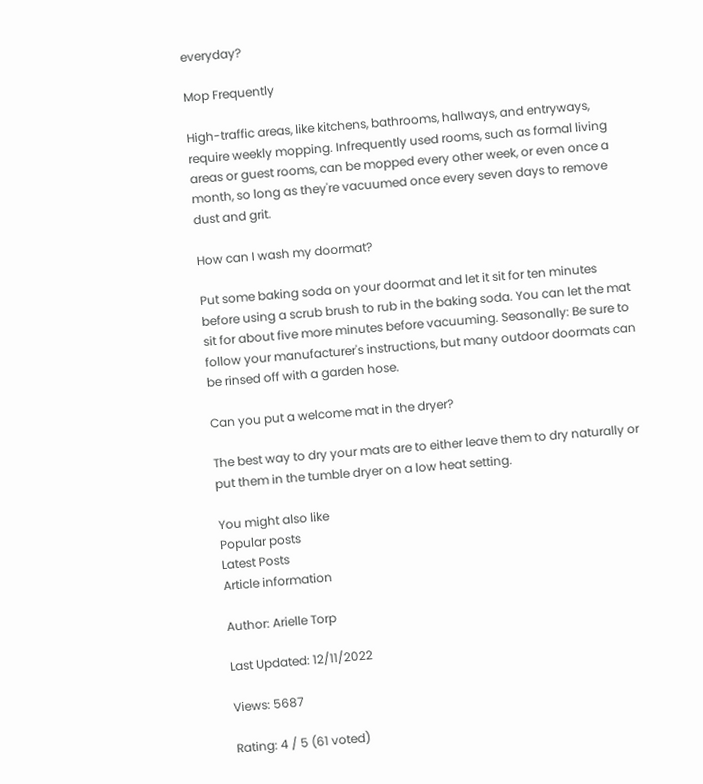everyday?

Mop Frequently

High-traffic areas, like kitchens, bathrooms, hallways, and entryways, require weekly mopping. Infrequently used rooms, such as formal living areas or guest rooms, can be mopped every other week, or even once a month, so long as they're vacuumed once every seven days to remove dust and grit.

How can I wash my doormat?

Put some baking soda on your doormat and let it sit for ten minutes before using a scrub brush to rub in the baking soda. You can let the mat sit for about five more minutes before vacuuming. Seasonally: Be sure to follow your manufacturer's instructions, but many outdoor doormats can be rinsed off with a garden hose.

Can you put a welcome mat in the dryer?

The best way to dry your mats are to either leave them to dry naturally or put them in the tumble dryer on a low heat setting.

You might also like
Popular posts
Latest Posts
Article information

Author: Arielle Torp

Last Updated: 12/11/2022

Views: 5687

Rating: 4 / 5 (61 voted)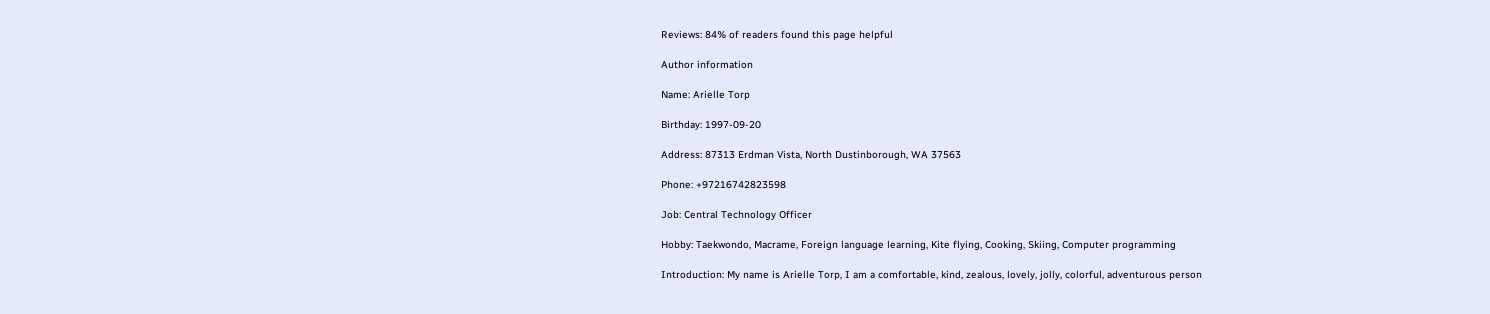Reviews: 84% of readers found this page helpful

Author information

Name: Arielle Torp

Birthday: 1997-09-20

Address: 87313 Erdman Vista, North Dustinborough, WA 37563

Phone: +97216742823598

Job: Central Technology Officer

Hobby: Taekwondo, Macrame, Foreign language learning, Kite flying, Cooking, Skiing, Computer programming

Introduction: My name is Arielle Torp, I am a comfortable, kind, zealous, lovely, jolly, colorful, adventurous person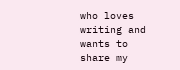who loves writing and wants to share my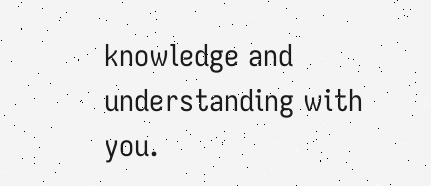knowledge and understanding with you.